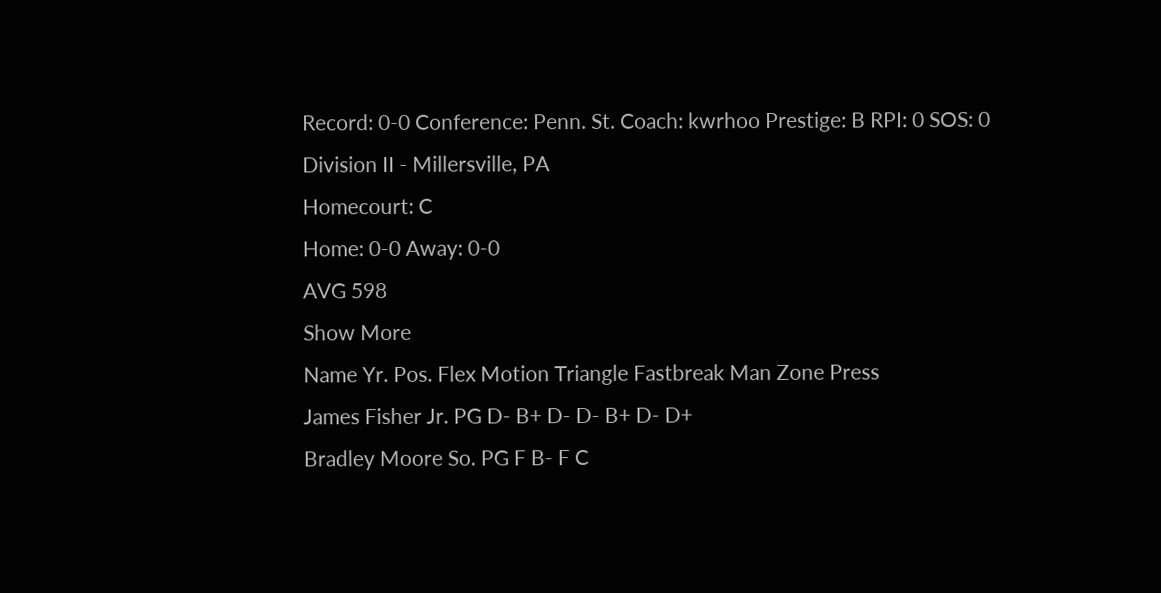Record: 0-0 Conference: Penn. St. Coach: kwrhoo Prestige: B RPI: 0 SOS: 0
Division II - Millersville, PA
Homecourt: C
Home: 0-0 Away: 0-0
AVG 598
Show More
Name Yr. Pos. Flex Motion Triangle Fastbreak Man Zone Press
James Fisher Jr. PG D- B+ D- D- B+ D- D+
Bradley Moore So. PG F B- F C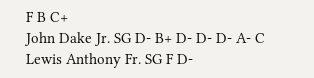F B C+
John Dake Jr. SG D- B+ D- D- D- A- C
Lewis Anthony Fr. SG F D-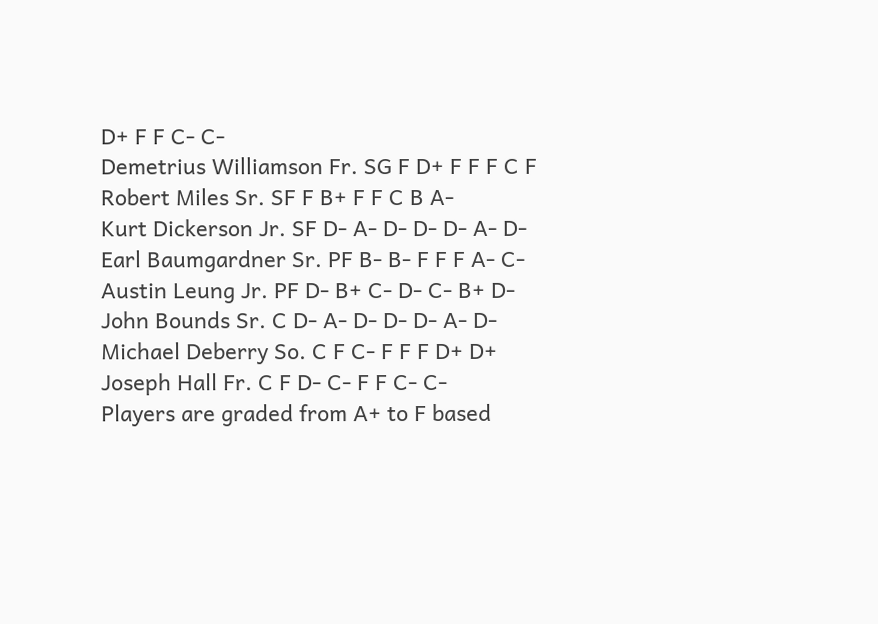D+ F F C- C-
Demetrius Williamson Fr. SG F D+ F F F C F
Robert Miles Sr. SF F B+ F F C B A-
Kurt Dickerson Jr. SF D- A- D- D- D- A- D-
Earl Baumgardner Sr. PF B- B- F F F A- C-
Austin Leung Jr. PF D- B+ C- D- C- B+ D-
John Bounds Sr. C D- A- D- D- D- A- D-
Michael Deberry So. C F C- F F F D+ D+
Joseph Hall Fr. C F D- C- F F C- C-
Players are graded from A+ to F based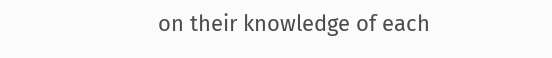on their knowledge of each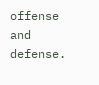offense and defense.